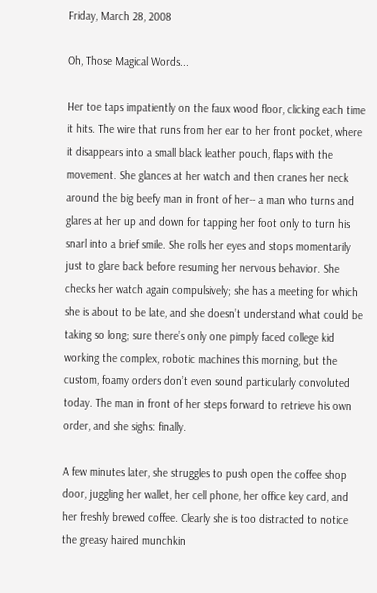Friday, March 28, 2008

Oh, Those Magical Words...

Her toe taps impatiently on the faux wood floor, clicking each time it hits. The wire that runs from her ear to her front pocket, where it disappears into a small black leather pouch, flaps with the movement. She glances at her watch and then cranes her neck around the big beefy man in front of her-- a man who turns and glares at her up and down for tapping her foot only to turn his snarl into a brief smile. She rolls her eyes and stops momentarily just to glare back before resuming her nervous behavior. She checks her watch again compulsively; she has a meeting for which she is about to be late, and she doesn’t understand what could be taking so long; sure there’s only one pimply faced college kid working the complex, robotic machines this morning, but the custom, foamy orders don’t even sound particularly convoluted today. The man in front of her steps forward to retrieve his own order, and she sighs: finally.

A few minutes later, she struggles to push open the coffee shop door, juggling her wallet, her cell phone, her office key card, and her freshly brewed coffee. Clearly she is too distracted to notice the greasy haired munchkin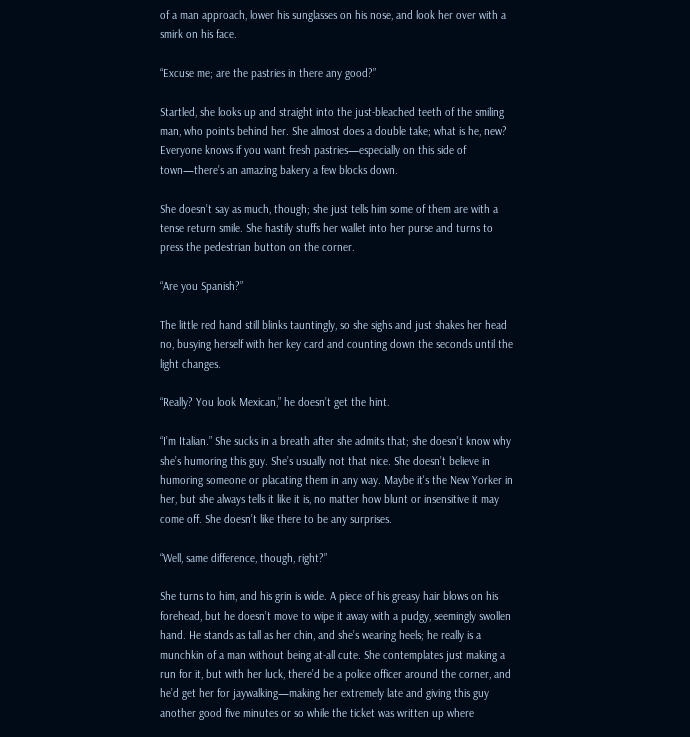of a man approach, lower his sunglasses on his nose, and look her over with a smirk on his face.

“Excuse me; are the pastries in there any good?”

Startled, she looks up and straight into the just-bleached teeth of the smiling man, who points behind her. She almost does a double take; what is he, new? Everyone knows if you want fresh pastries—especially on this side of town—there’s an amazing bakery a few blocks down.

She doesn’t say as much, though; she just tells him some of them are with a tense return smile. She hastily stuffs her wallet into her purse and turns to press the pedestrian button on the corner.

“Are you Spanish?”

The little red hand still blinks tauntingly, so she sighs and just shakes her head no, busying herself with her key card and counting down the seconds until the light changes.

“Really? You look Mexican,” he doesn’t get the hint.

“I’m Italian.” She sucks in a breath after she admits that; she doesn’t know why she’s humoring this guy. She’s usually not that nice. She doesn’t believe in humoring someone or placating them in any way. Maybe it's the New Yorker in her, but she always tells it like it is, no matter how blunt or insensitive it may come off. She doesn’t like there to be any surprises.

“Well, same difference, though, right?”

She turns to him, and his grin is wide. A piece of his greasy hair blows on his forehead, but he doesn’t move to wipe it away with a pudgy, seemingly swollen hand. He stands as tall as her chin, and she’s wearing heels; he really is a munchkin of a man without being at-all cute. She contemplates just making a run for it, but with her luck, there’d be a police officer around the corner, and he’d get her for jaywalking—making her extremely late and giving this guy another good five minutes or so while the ticket was written up where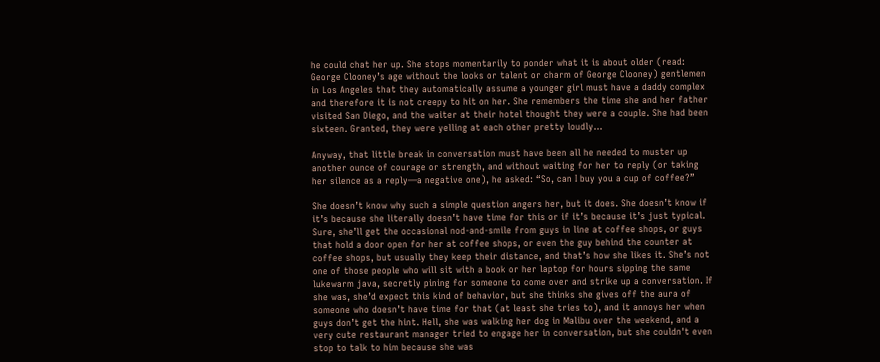he could chat her up. She stops momentarily to ponder what it is about older (read: George Clooney’s age without the looks or talent or charm of George Clooney) gentlemen in Los Angeles that they automatically assume a younger girl must have a daddy complex and therefore it is not creepy to hit on her. She remembers the time she and her father visited San Diego, and the waiter at their hotel thought they were a couple. She had been sixteen. Granted, they were yelling at each other pretty loudly…

Anyway, that little break in conversation must have been all he needed to muster up another ounce of courage or strength, and without waiting for her to reply (or taking her silence as a reply—a negative one), he asked: “So, can I buy you a cup of coffee?”

She doesn’t know why such a simple question angers her, but it does. She doesn’t know if it’s because she literally doesn’t have time for this or if it’s because it’s just typical. Sure, she’ll get the occasional nod-and-smile from guys in line at coffee shops, or guys that hold a door open for her at coffee shops, or even the guy behind the counter at coffee shops, but usually they keep their distance, and that’s how she likes it. She’s not one of those people who will sit with a book or her laptop for hours sipping the same lukewarm java, secretly pining for someone to come over and strike up a conversation. If she was, she’d expect this kind of behavior, but she thinks she gives off the aura of someone who doesn’t have time for that (at least she tries to), and it annoys her when guys don’t get the hint. Hell, she was walking her dog in Malibu over the weekend, and a very cute restaurant manager tried to engage her in conversation, but she couldn't even stop to talk to him because she was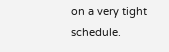on a very tight schedule.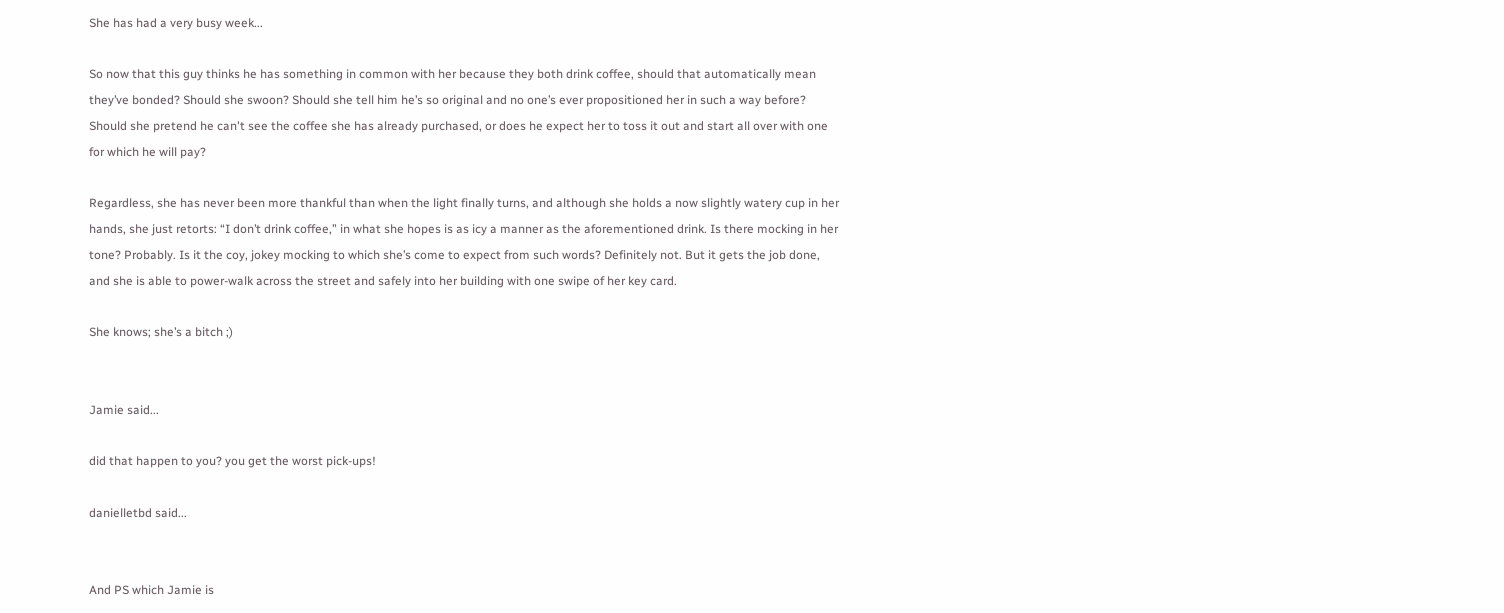She has had a very busy week...

So now that this guy thinks he has something in common with her because they both drink coffee, should that automatically mean they’ve bonded? Should she swoon? Should she tell him he’s so original and no one’s ever propositioned her in such a way before? Should she pretend he can't see the coffee she has already purchased, or does he expect her to toss it out and start all over with one for which he will pay?

Regardless, she has never been more thankful than when the light finally turns, and although she holds a now slightly watery cup in her hands, she just retorts: “I don’t drink coffee,” in what she hopes is as icy a manner as the aforementioned drink. Is there mocking in her tone? Probably. Is it the coy, jokey mocking to which she’s come to expect from such words? Definitely not. But it gets the job done, and she is able to power-walk across the street and safely into her building with one swipe of her key card.

She knows; she’s a bitch ;)


Jamie said...

did that happen to you? you get the worst pick-ups!

danielletbd said...


And PS which Jamie is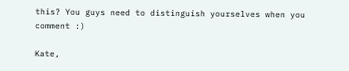this? You guys need to distinguish yourselves when you comment :)

Kate,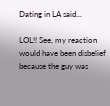Dating in LA said...

LOL!! See, my reaction would have been disbelief because the guy was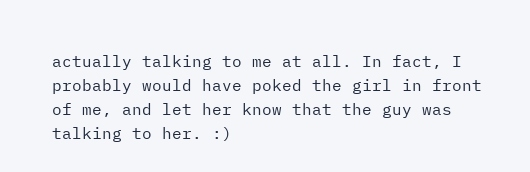actually talking to me at all. In fact, I probably would have poked the girl in front of me, and let her know that the guy was talking to her. :)